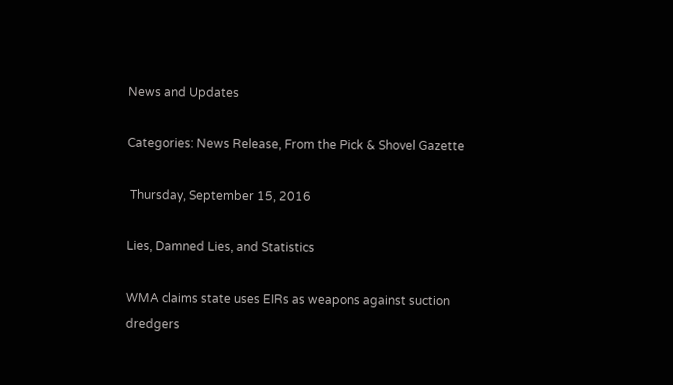News and Updates

Categories: News Release, From the Pick & Shovel Gazette

 Thursday, September 15, 2016

Lies, Damned Lies, and Statistics

WMA claims state uses EIRs as weapons against suction dredgers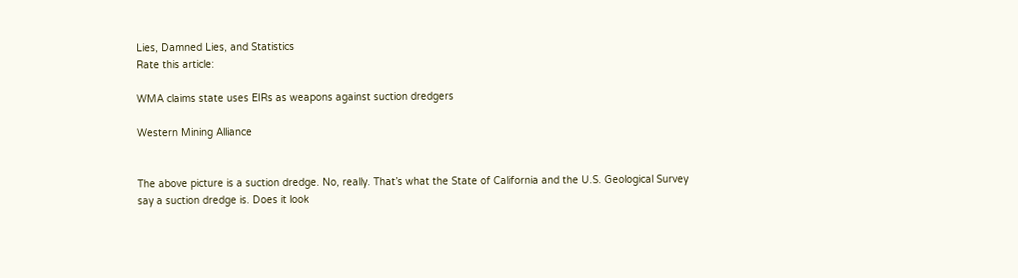Lies, Damned Lies, and Statistics
Rate this article:

WMA claims state uses EIRs as weapons against suction dredgers

Western Mining Alliance


The above picture is a suction dredge. No, really. That’s what the State of California and the U.S. Geological Survey say a suction dredge is. Does it look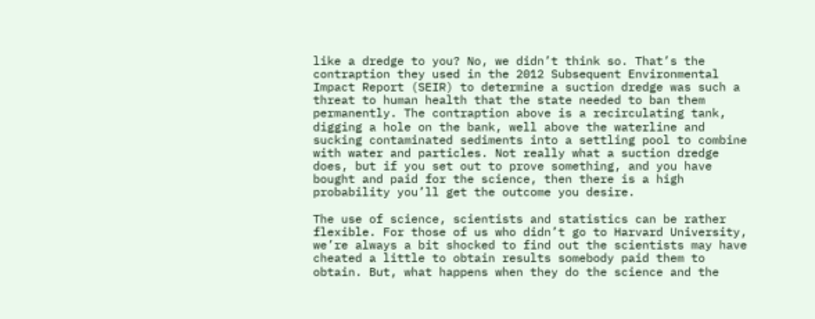like a dredge to you? No, we didn’t think so. That’s the contraption they used in the 2012 Subsequent Environmental Impact Report (SEIR) to determine a suction dredge was such a threat to human health that the state needed to ban them permanently. The contraption above is a recirculating tank, digging a hole on the bank, well above the waterline and sucking contaminated sediments into a settling pool to combine with water and particles. Not really what a suction dredge does, but if you set out to prove something, and you have bought and paid for the science, then there is a high probability you’ll get the outcome you desire.

The use of science, scientists and statistics can be rather flexible. For those of us who didn’t go to Harvard University, we’re always a bit shocked to find out the scientists may have cheated a little to obtain results somebody paid them to obtain. But, what happens when they do the science and the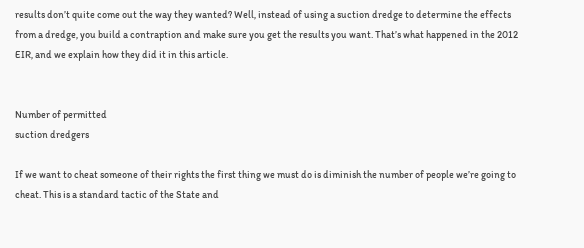results don’t quite come out the way they wanted? Well, instead of using a suction dredge to determine the effects from a dredge, you build a contraption and make sure you get the results you want. That’s what happened in the 2012 EIR, and we explain how they did it in this article.


Number of permitted
suction dredgers

If we want to cheat someone of their rights the first thing we must do is diminish the number of people we’re going to cheat. This is a standard tactic of the State and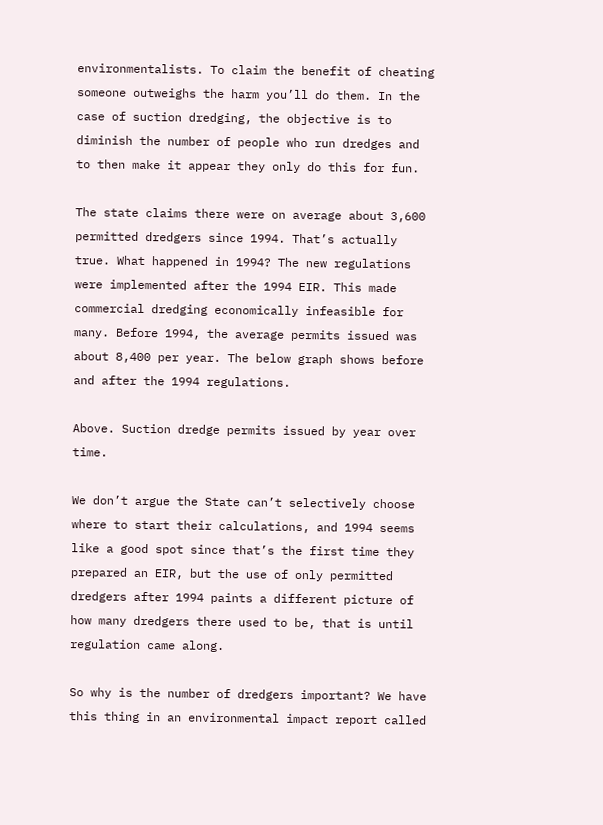environmentalists. To claim the benefit of cheating someone outweighs the harm you’ll do them. In the case of suction dredging, the objective is to diminish the number of people who run dredges and to then make it appear they only do this for fun.

The state claims there were on average about 3,600 permitted dredgers since 1994. That’s actually true. What happened in 1994? The new regulations were implemented after the 1994 EIR. This made commercial dredging economically infeasible for many. Before 1994, the average permits issued was about 8,400 per year. The below graph shows before and after the 1994 regulations.

Above. Suction dredge permits issued by year over time.

We don’t argue the State can’t selectively choose where to start their calculations, and 1994 seems like a good spot since that’s the first time they prepared an EIR, but the use of only permitted dredgers after 1994 paints a different picture of how many dredgers there used to be, that is until regulation came along.

So why is the number of dredgers important? We have this thing in an environmental impact report called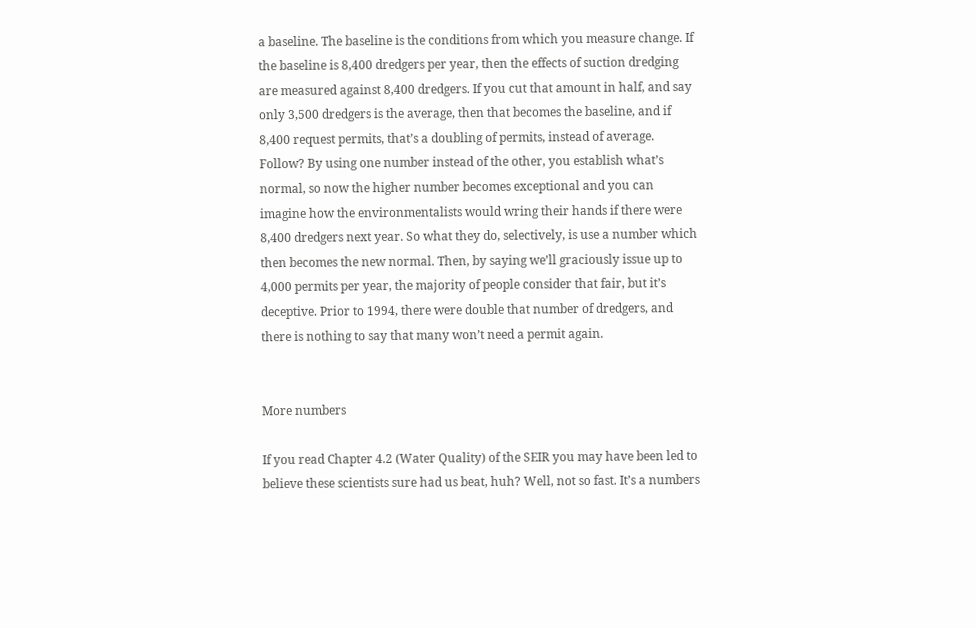a baseline. The baseline is the conditions from which you measure change. If the baseline is 8,400 dredgers per year, then the effects of suction dredging are measured against 8,400 dredgers. If you cut that amount in half, and say only 3,500 dredgers is the average, then that becomes the baseline, and if 8,400 request permits, that’s a doubling of permits, instead of average. Follow? By using one number instead of the other, you establish what’s normal, so now the higher number becomes exceptional and you can imagine how the environmentalists would wring their hands if there were 8,400 dredgers next year. So what they do, selectively, is use a number which then becomes the new normal. Then, by saying we’ll graciously issue up to 4,000 permits per year, the majority of people consider that fair, but it’s deceptive. Prior to 1994, there were double that number of dredgers, and there is nothing to say that many won’t need a permit again.


More numbers

If you read Chapter 4.2 (Water Quality) of the SEIR you may have been led to believe these scientists sure had us beat, huh? Well, not so fast. It’s a numbers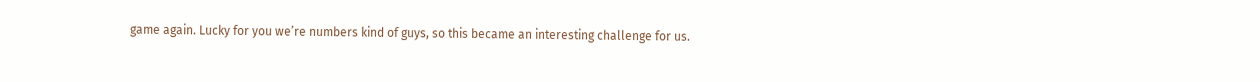game again. Lucky for you we’re numbers kind of guys, so this became an interesting challenge for us.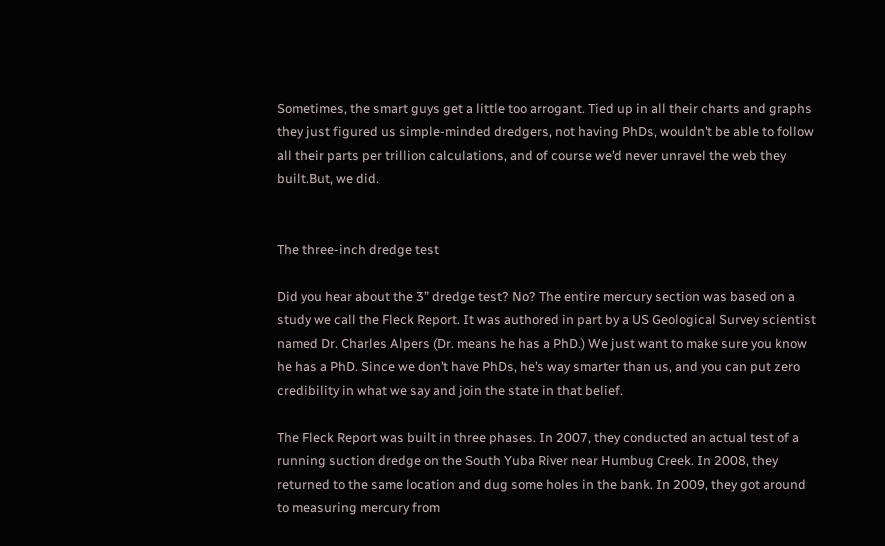Sometimes, the smart guys get a little too arrogant. Tied up in all their charts and graphs they just figured us simple-minded dredgers, not having PhDs, wouldn’t be able to follow all their parts per trillion calculations, and of course we’d never unravel the web they built.But, we did.


The three-inch dredge test

Did you hear about the 3” dredge test? No? The entire mercury section was based on a study we call the Fleck Report. It was authored in part by a US Geological Survey scientist named Dr. Charles Alpers (Dr. means he has a PhD.) We just want to make sure you know he has a PhD. Since we don’t have PhDs, he’s way smarter than us, and you can put zero credibility in what we say and join the state in that belief.

The Fleck Report was built in three phases. In 2007, they conducted an actual test of a running suction dredge on the South Yuba River near Humbug Creek. In 2008, they returned to the same location and dug some holes in the bank. In 2009, they got around to measuring mercury from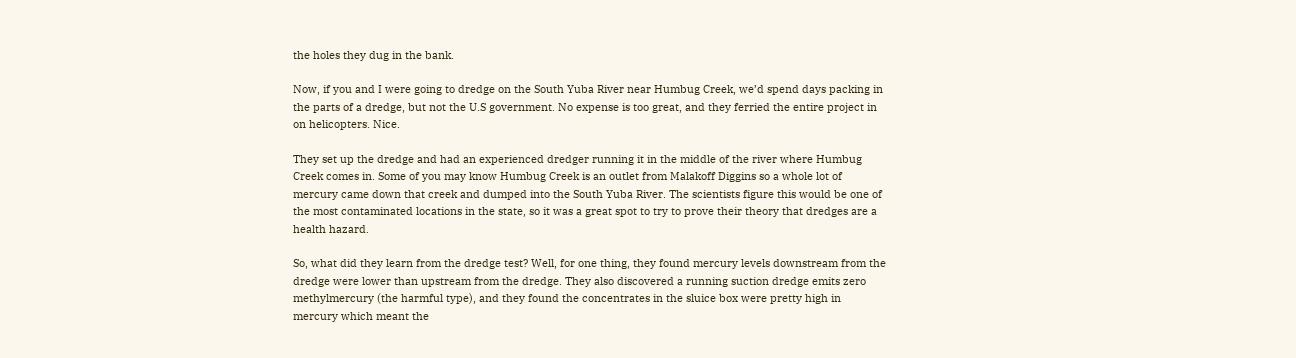the holes they dug in the bank.

Now, if you and I were going to dredge on the South Yuba River near Humbug Creek, we’d spend days packing in the parts of a dredge, but not the U.S government. No expense is too great, and they ferried the entire project in on helicopters. Nice.

They set up the dredge and had an experienced dredger running it in the middle of the river where Humbug Creek comes in. Some of you may know Humbug Creek is an outlet from Malakoff Diggins so a whole lot of mercury came down that creek and dumped into the South Yuba River. The scientists figure this would be one of the most contaminated locations in the state, so it was a great spot to try to prove their theory that dredges are a health hazard.

So, what did they learn from the dredge test? Well, for one thing, they found mercury levels downstream from the dredge were lower than upstream from the dredge. They also discovered a running suction dredge emits zero methylmercury (the harmful type), and they found the concentrates in the sluice box were pretty high in mercury which meant the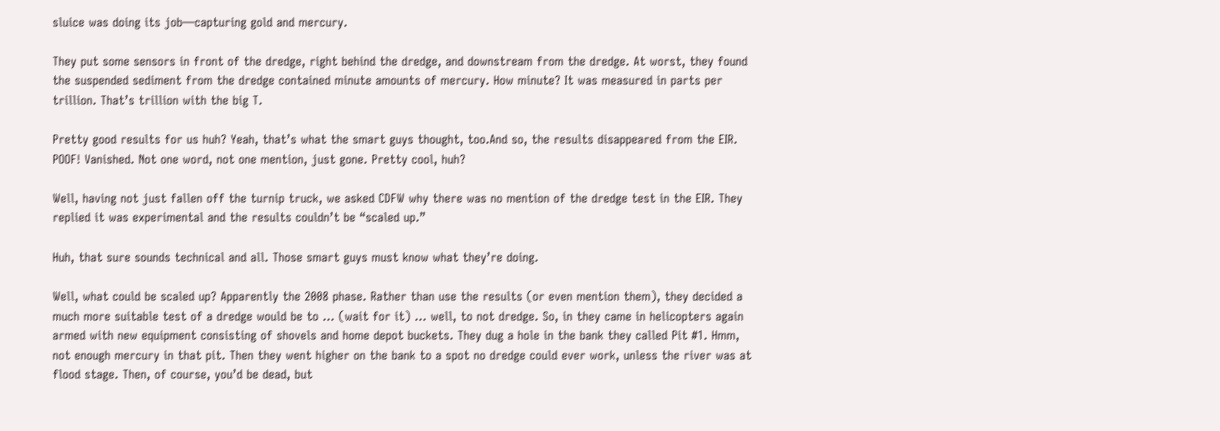sluice was doing its job—capturing gold and mercury.

They put some sensors in front of the dredge, right behind the dredge, and downstream from the dredge. At worst, they found the suspended sediment from the dredge contained minute amounts of mercury. How minute? It was measured in parts per trillion. That’s trillion with the big T.

Pretty good results for us huh? Yeah, that’s what the smart guys thought, too.And so, the results disappeared from the EIR. POOF! Vanished. Not one word, not one mention, just gone. Pretty cool, huh?

Well, having not just fallen off the turnip truck, we asked CDFW why there was no mention of the dredge test in the EIR. They replied it was experimental and the results couldn’t be “scaled up.”

Huh, that sure sounds technical and all. Those smart guys must know what they’re doing.

Well, what could be scaled up? Apparently the 2008 phase. Rather than use the results (or even mention them), they decided a much more suitable test of a dredge would be to ... (wait for it) ... well, to not dredge. So, in they came in helicopters again armed with new equipment consisting of shovels and home depot buckets. They dug a hole in the bank they called Pit #1. Hmm, not enough mercury in that pit. Then they went higher on the bank to a spot no dredge could ever work, unless the river was at flood stage. Then, of course, you’d be dead, but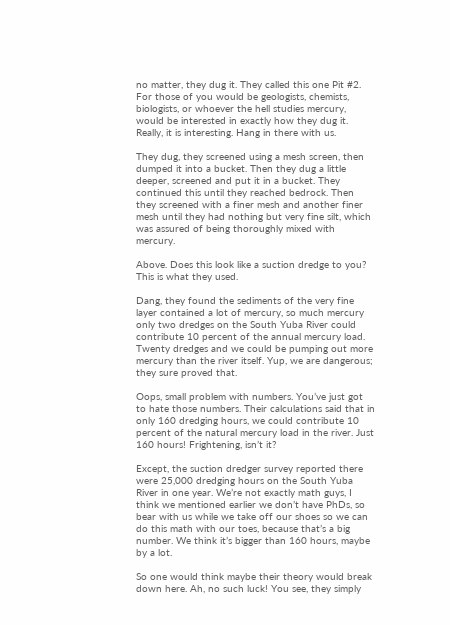no matter, they dug it. They called this one Pit #2. For those of you would be geologists, chemists, biologists, or whoever the hell studies mercury, would be interested in exactly how they dug it. Really, it is interesting. Hang in there with us.

They dug, they screened using a mesh screen, then dumped it into a bucket. Then they dug a little deeper, screened and put it in a bucket. They continued this until they reached bedrock. Then they screened with a finer mesh and another finer mesh until they had nothing but very fine silt, which was assured of being thoroughly mixed with mercury.

Above. Does this look like a suction dredge to you? This is what they used.

Dang, they found the sediments of the very fine layer contained a lot of mercury, so much mercury only two dredges on the South Yuba River could contribute 10 percent of the annual mercury load. Twenty dredges and we could be pumping out more mercury than the river itself. Yup, we are dangerous; they sure proved that.

Oops, small problem with numbers. You’ve just got to hate those numbers. Their calculations said that in only 160 dredging hours, we could contribute 10 percent of the natural mercury load in the river. Just 160 hours! Frightening, isn’t it?

Except, the suction dredger survey reported there were 25,000 dredging hours on the South Yuba River in one year. We’re not exactly math guys, I think we mentioned earlier we don’t have PhDs, so bear with us while we take off our shoes so we can do this math with our toes, because that’s a big number. We think it’s bigger than 160 hours, maybe by a lot.

So one would think maybe their theory would break down here. Ah, no such luck! You see, they simply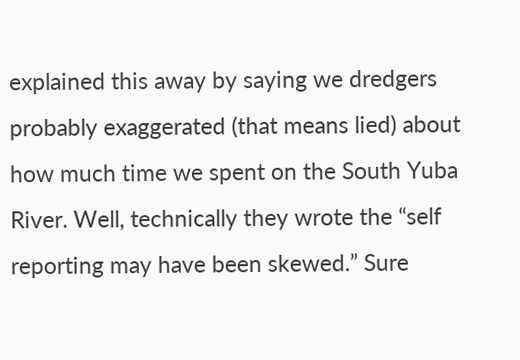explained this away by saying we dredgers probably exaggerated (that means lied) about how much time we spent on the South Yuba River. Well, technically they wrote the “self reporting may have been skewed.” Sure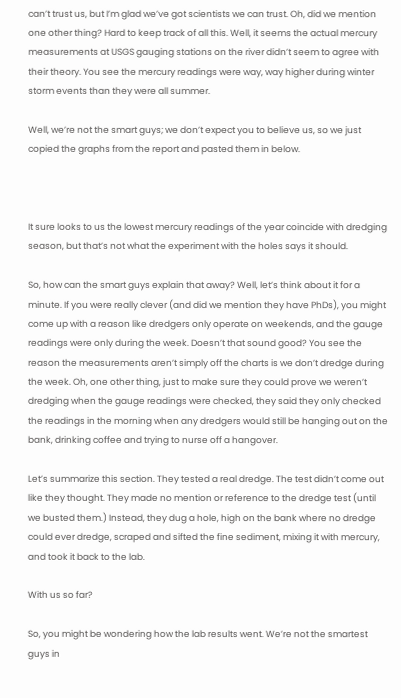can’t trust us, but I’m glad we’ve got scientists we can trust. Oh, did we mention one other thing? Hard to keep track of all this. Well, it seems the actual mercury measurements at USGS gauging stations on the river didn’t seem to agree with their theory. You see the mercury readings were way, way higher during winter storm events than they were all summer.

Well, we’re not the smart guys; we don’t expect you to believe us, so we just copied the graphs from the report and pasted them in below.



It sure looks to us the lowest mercury readings of the year coincide with dredging season, but that’s not what the experiment with the holes says it should.

So, how can the smart guys explain that away? Well, let’s think about it for a minute. If you were really clever (and did we mention they have PhDs), you might come up with a reason like dredgers only operate on weekends, and the gauge readings were only during the week. Doesn’t that sound good? You see the reason the measurements aren’t simply off the charts is we don’t dredge during the week. Oh, one other thing, just to make sure they could prove we weren’t dredging when the gauge readings were checked, they said they only checked the readings in the morning when any dredgers would still be hanging out on the bank, drinking coffee and trying to nurse off a hangover.

Let’s summarize this section. They tested a real dredge. The test didn’t come out like they thought. They made no mention or reference to the dredge test (until we busted them.) Instead, they dug a hole, high on the bank where no dredge could ever dredge, scraped and sifted the fine sediment, mixing it with mercury, and took it back to the lab.

With us so far?

So, you might be wondering how the lab results went. We’re not the smartest guys in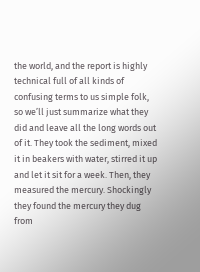the world, and the report is highly technical full of all kinds of confusing terms to us simple folk, so we’ll just summarize what they did and leave all the long words out of it. They took the sediment, mixed it in beakers with water, stirred it up and let it sit for a week. Then, they measured the mercury. Shockingly they found the mercury they dug from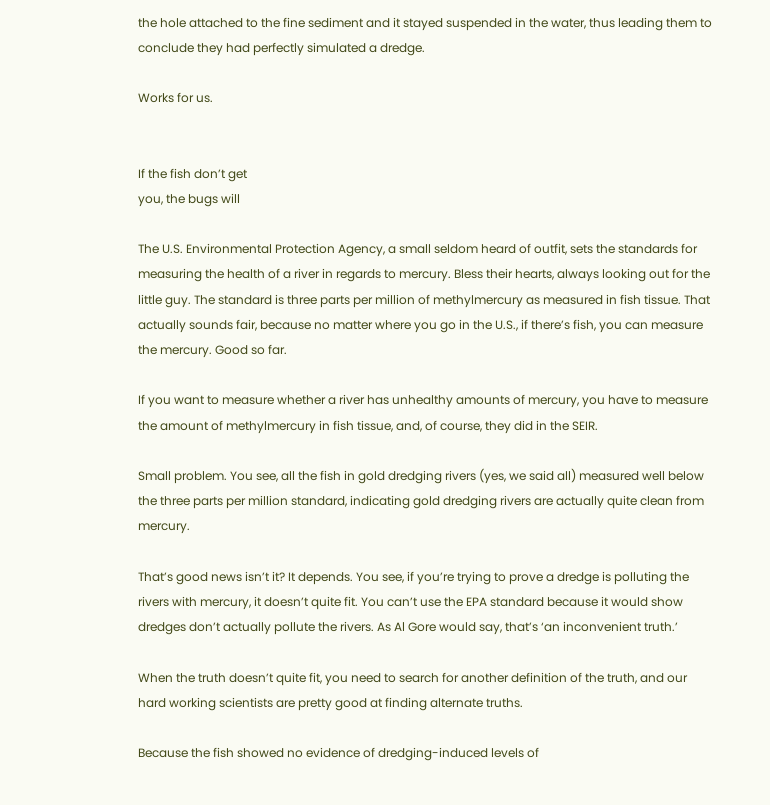the hole attached to the fine sediment and it stayed suspended in the water, thus leading them to conclude they had perfectly simulated a dredge.

Works for us.


If the fish don’t get
you, the bugs will

The U.S. Environmental Protection Agency, a small seldom heard of outfit, sets the standards for measuring the health of a river in regards to mercury. Bless their hearts, always looking out for the little guy. The standard is three parts per million of methylmercury as measured in fish tissue. That actually sounds fair, because no matter where you go in the U.S., if there’s fish, you can measure the mercury. Good so far.

If you want to measure whether a river has unhealthy amounts of mercury, you have to measure the amount of methylmercury in fish tissue, and, of course, they did in the SEIR.

Small problem. You see, all the fish in gold dredging rivers (yes, we said all) measured well below the three parts per million standard, indicating gold dredging rivers are actually quite clean from mercury.

That’s good news isn’t it? It depends. You see, if you’re trying to prove a dredge is polluting the rivers with mercury, it doesn’t quite fit. You can’t use the EPA standard because it would show dredges don’t actually pollute the rivers. As Al Gore would say, that’s ‘an inconvenient truth.’

When the truth doesn’t quite fit, you need to search for another definition of the truth, and our hard working scientists are pretty good at finding alternate truths.

Because the fish showed no evidence of dredging-induced levels of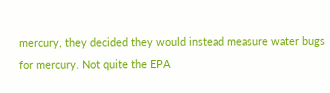mercury, they decided they would instead measure water bugs for mercury. Not quite the EPA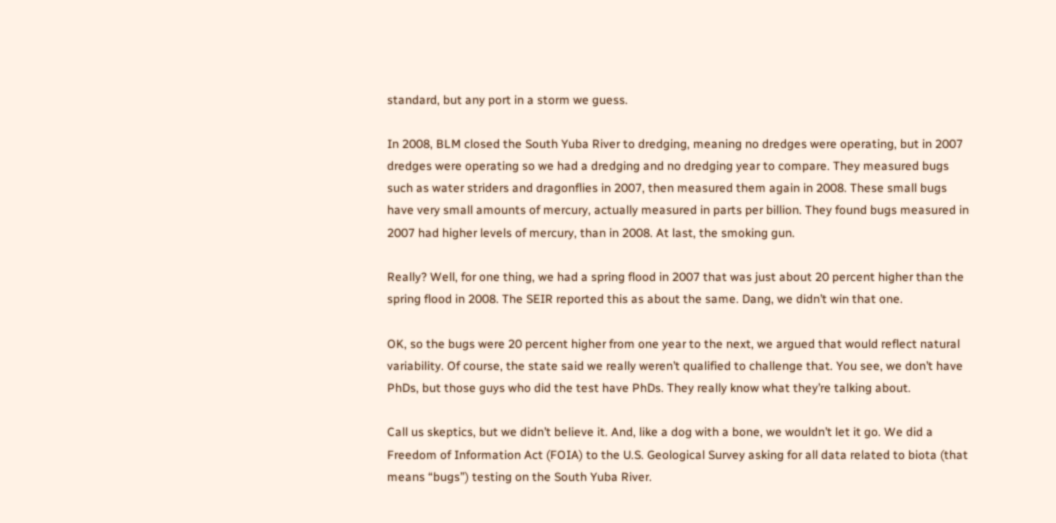standard, but any port in a storm we guess.

In 2008, BLM closed the South Yuba River to dredging, meaning no dredges were operating, but in 2007 dredges were operating so we had a dredging and no dredging year to compare. They measured bugs such as water striders and dragonflies in 2007, then measured them again in 2008. These small bugs have very small amounts of mercury, actually measured in parts per billion. They found bugs measured in 2007 had higher levels of mercury, than in 2008. At last, the smoking gun.

Really? Well, for one thing, we had a spring flood in 2007 that was just about 20 percent higher than the spring flood in 2008. The SEIR reported this as about the same. Dang, we didn’t win that one.

OK, so the bugs were 20 percent higher from one year to the next, we argued that would reflect natural variability. Of course, the state said we really weren’t qualified to challenge that. You see, we don’t have PhDs, but those guys who did the test have PhDs. They really know what they’re talking about.

Call us skeptics, but we didn’t believe it. And, like a dog with a bone, we wouldn’t let it go. We did a Freedom of Information Act (FOIA) to the U.S. Geological Survey asking for all data related to biota (that means “bugs”) testing on the South Yuba River.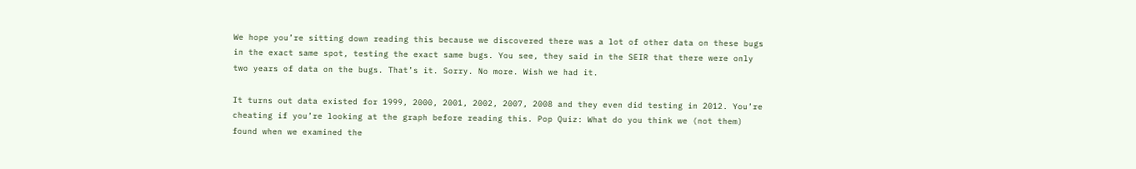We hope you’re sitting down reading this because we discovered there was a lot of other data on these bugs in the exact same spot, testing the exact same bugs. You see, they said in the SEIR that there were only two years of data on the bugs. That’s it. Sorry. No more. Wish we had it.

It turns out data existed for 1999, 2000, 2001, 2002, 2007, 2008 and they even did testing in 2012. You’re cheating if you’re looking at the graph before reading this. Pop Quiz: What do you think we (not them) found when we examined the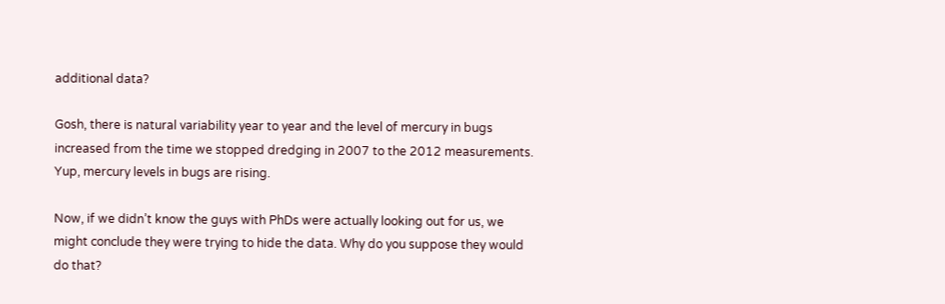additional data?

Gosh, there is natural variability year to year and the level of mercury in bugs increased from the time we stopped dredging in 2007 to the 2012 measurements. Yup, mercury levels in bugs are rising.

Now, if we didn’t know the guys with PhDs were actually looking out for us, we might conclude they were trying to hide the data. Why do you suppose they would do that?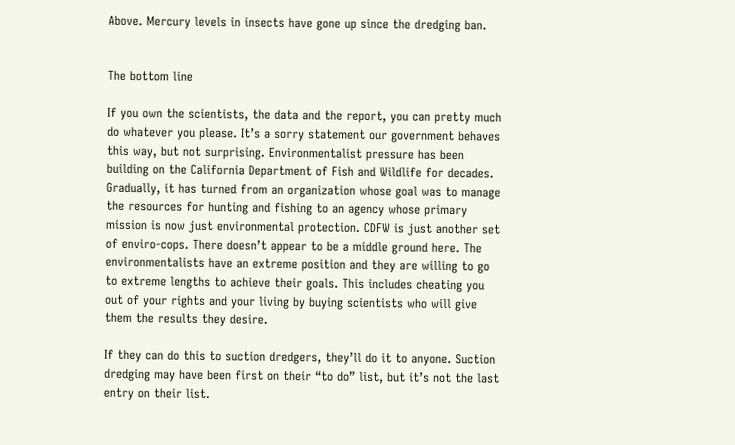Above. Mercury levels in insects have gone up since the dredging ban.


The bottom line

If you own the scientists, the data and the report, you can pretty much do whatever you please. It’s a sorry statement our government behaves this way, but not surprising. Environmentalist pressure has been building on the California Department of Fish and Wildlife for decades. Gradually, it has turned from an organization whose goal was to manage the resources for hunting and fishing to an agency whose primary mission is now just environmental protection. CDFW is just another set of enviro-cops. There doesn’t appear to be a middle ground here. The environmentalists have an extreme position and they are willing to go to extreme lengths to achieve their goals. This includes cheating you out of your rights and your living by buying scientists who will give them the results they desire.

If they can do this to suction dredgers, they’ll do it to anyone. Suction dredging may have been first on their “to do” list, but it’s not the last entry on their list.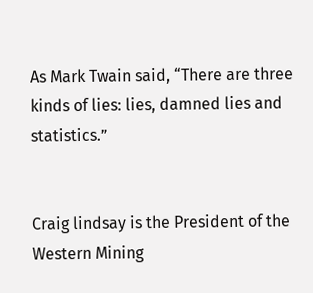As Mark Twain said, “There are three kinds of lies: lies, damned lies and statistics.”


Craig lindsay is the President of the Western Mining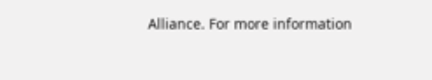Alliance. For more information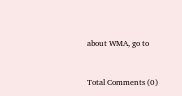about WMA, go to


Total Comments (0)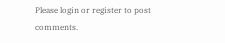Please login or register to post comments.